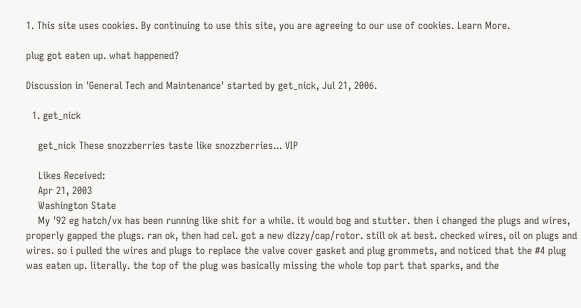1. This site uses cookies. By continuing to use this site, you are agreeing to our use of cookies. Learn More.

plug got eaten up. what happened?

Discussion in 'General Tech and Maintenance' started by get_nick, Jul 21, 2006.

  1. get_nick

    get_nick These snozzberries taste like snozzberries... VIP

    Likes Received:
    Apr 21, 2003
    Washington State
    My '92 eg hatch/vx has been running like shit for a while. it would bog and stutter. then i changed the plugs and wires, properly gapped the plugs. ran ok, then had cel. got a new dizzy/cap/rotor. still ok at best. checked wires, oil on plugs and wires. so i pulled the wires and plugs to replace the valve cover gasket and plug grommets, and noticed that the #4 plug was eaten up. literally. the top of the plug was basically missing the whole top part that sparks, and the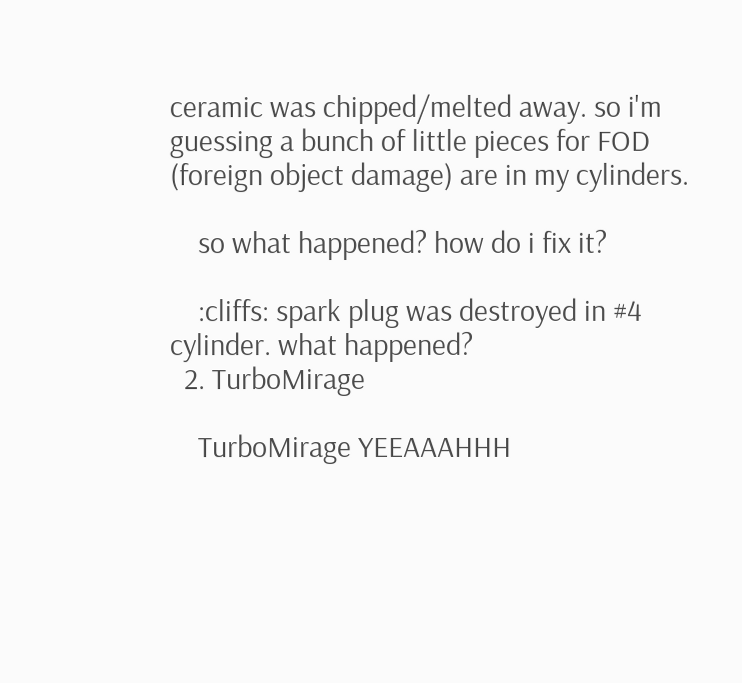ceramic was chipped/melted away. so i'm guessing a bunch of little pieces for FOD (foreign object damage) are in my cylinders.

    so what happened? how do i fix it?

    :cliffs: spark plug was destroyed in #4 cylinder. what happened?
  2. TurboMirage

    TurboMirage YEEAAAHHH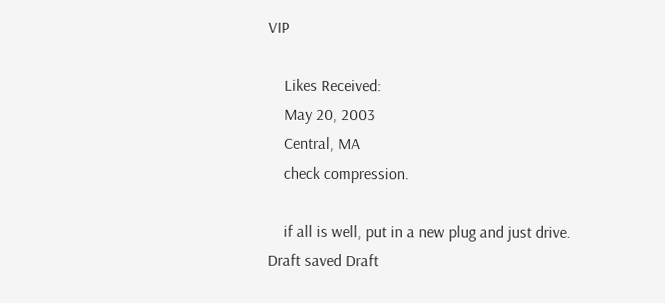VIP

    Likes Received:
    May 20, 2003
    Central, MA
    check compression.

    if all is well, put in a new plug and just drive.
Draft saved Draft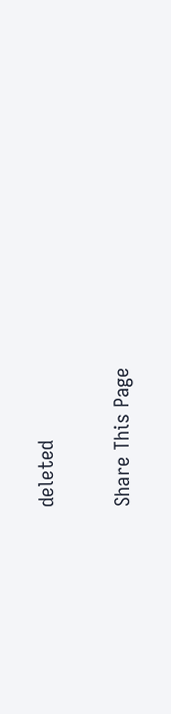deleted

Share This Page